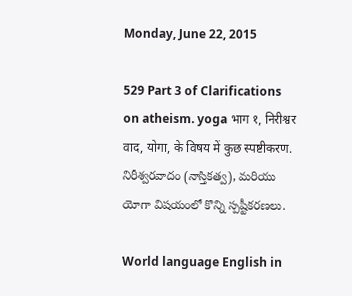Monday, June 22, 2015

529 Part 3 of Clarifications on atheism. yoga भाग १, निरीश्वर वाद, योगा, के विषय में कुछ स्पष्टीकरण. నిరీశ్వరవాదం (నాస్తికత్వ), మరియు యోగా విషయంలో కొన్ని స్పష్టీకరణలు.

World language English in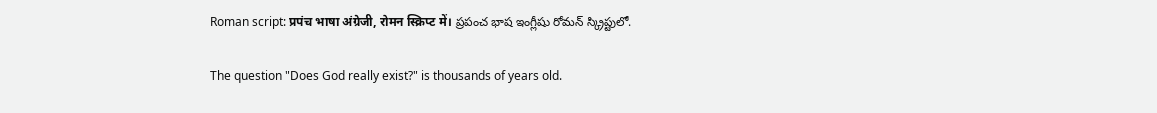Roman script: प्रपंच भाषा अंग्रेजी, रोमन स्क्रिप्ट में। ప్రపంచ భాష ఇంగ్లీషు రోమన్ స్క్రిప్టులో.

The question "Does God really exist?" is thousands of years old.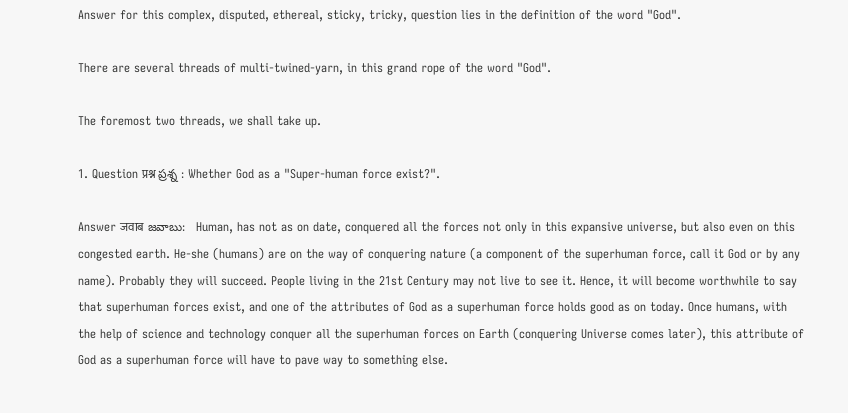Answer for this complex, disputed, ethereal, sticky, tricky, question lies in the definition of the word "God".

There are several threads of multi-twined-yarn, in this grand rope of the word "God".

The foremost two threads, we shall take up.

1. Question प्रश्न ప్రశ్న : Whether God as a "Super-human force exist?".

Answer जवाब జవాబు:   Human, has not as on date, conquered all the forces not only in this expansive universe, but also even on this congested earth. He-she (humans) are on the way of conquering nature (a component of the superhuman force, call it God or by any name). Probably they will succeed. People living in the 21st Century may not live to see it. Hence, it will become worthwhile to say that superhuman forces exist, and one of the attributes of God as a superhuman force holds good as on today. Once humans, with the help of science and technology conquer all the superhuman forces on Earth (conquering Universe comes later), this attribute of God as a superhuman force will have to pave way to something else.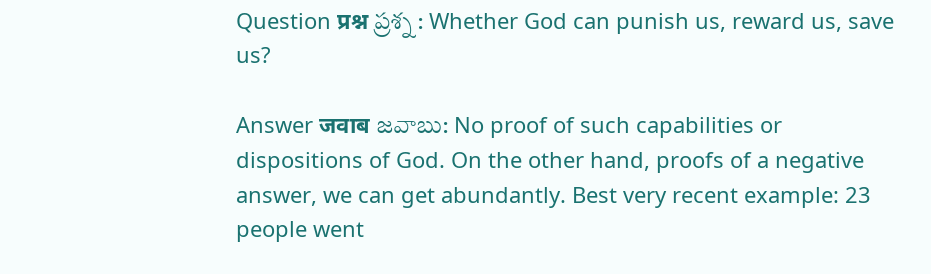Question प्रश्न ప్రశ్న : Whether God can punish us, reward us, save us?

Answer जवाब జవాబు: No proof of such capabilities or dispositions of God. On the other hand, proofs of a negative answer, we can get abundantly. Best very recent example: 23 people went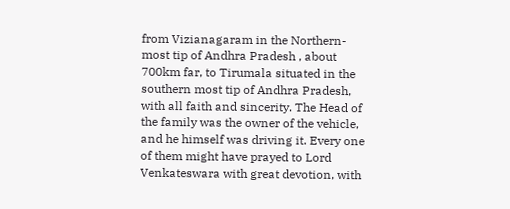from Vizianagaram in the Northern-most tip of Andhra Pradesh , about 700km far, to Tirumala situated in the southern most tip of Andhra Pradesh, with all faith and sincerity. The Head of the family was the owner of the vehicle, and he himself was driving it. Every one of them might have prayed to Lord Venkateswara with great devotion, with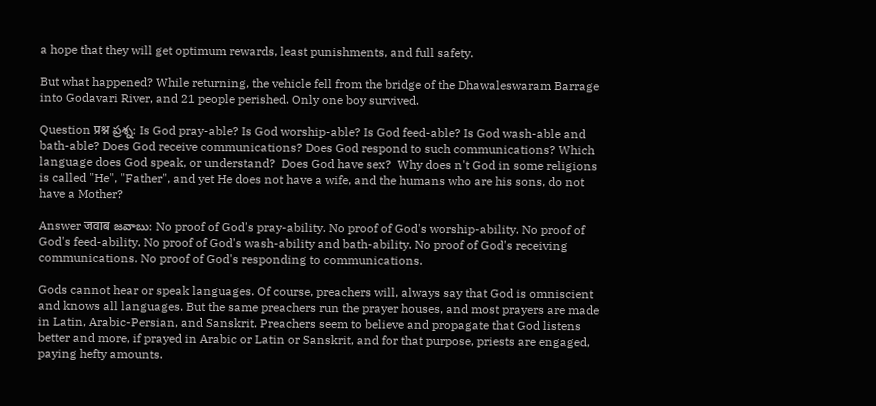a hope that they will get optimum rewards, least punishments, and full safety.

But what happened? While returning, the vehicle fell from the bridge of the Dhawaleswaram Barrage into Godavari River, and 21 people perished. Only one boy survived.

Question प्रश्न ప్రశ్న: Is God pray-able? Is God worship-able? Is God feed-able? Is God wash-able and bath-able? Does God receive communications? Does God respond to such communications? Which language does God speak, or understand?  Does God have sex?  Why does n't God in some religions is called "He", "Father", and yet He does not have a wife, and the humans who are his sons, do not have a Mother?

Answer जवाब జవాబు: No proof of God's pray-ability. No proof of God's worship-ability. No proof of God's feed-ability. No proof of God's wash-ability and bath-ability. No proof of God's receiving communications. No proof of God's responding to communications.

Gods cannot hear or speak languages. Of course, preachers will, always say that God is omniscient and knows all languages. But the same preachers run the prayer houses, and most prayers are made in Latin, Arabic-Persian, and Sanskrit. Preachers seem to believe and propagate that God listens better and more, if prayed in Arabic or Latin or Sanskrit, and for that purpose, priests are engaged, paying hefty amounts.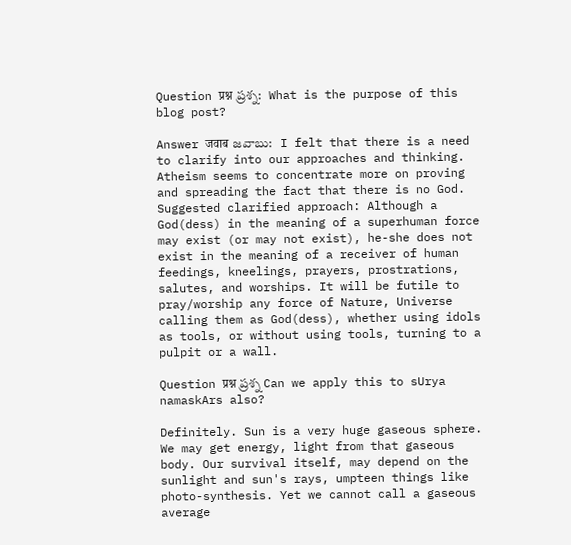Question प्रश्न ప్రశ్న:   What is the purpose of this blog post?

Answer जवाब జవాబు:   I felt that there is a need to clarify into our approaches and thinking. Atheism seems to concentrate more on proving and spreading the fact that there is no God. Suggested clarified approach: Although a God(dess) in the meaning of a superhuman force may exist (or may not exist), he-she does not exist in the meaning of a receiver of human feedings, kneelings, prayers, prostrations, salutes, and worships. It will be futile to pray/worship any force of Nature, Universe calling them as God(dess), whether using idols as tools, or without using tools, turning to a pulpit or a wall.

Question प्रश्न ప్రశ్న Can we apply this to sUrya namaskArs also?

Definitely. Sun is a very huge gaseous sphere. We may get energy, light from that gaseous body. Our survival itself, may depend on the sunlight and sun's rays, umpteen things like photo-synthesis. Yet we cannot call a gaseous average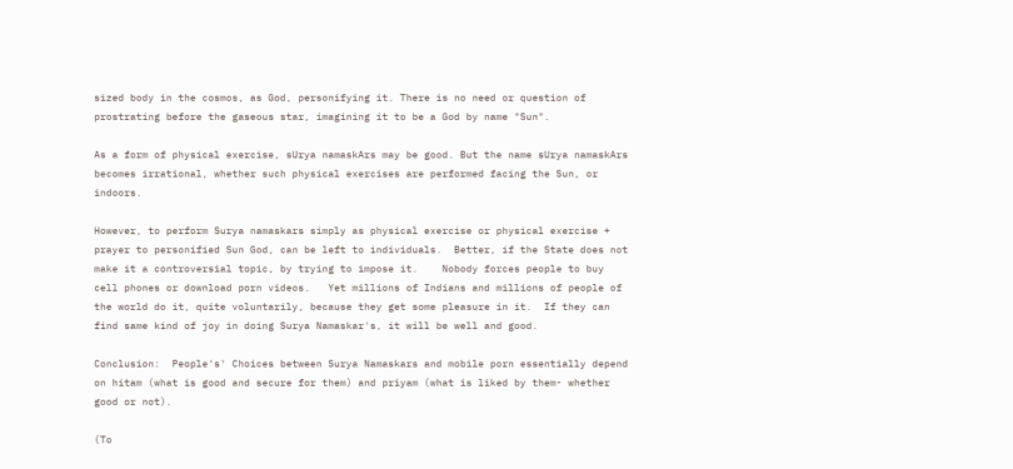sized body in the cosmos, as God, personifying it. There is no need or question of prostrating before the gaseous star, imagining it to be a God by name "Sun".

As a form of physical exercise, sUrya namaskArs may be good. But the name sUrya namaskArs becomes irrational, whether such physical exercises are performed facing the Sun, or indoors.

However, to perform Surya namaskars simply as physical exercise or physical exercise + prayer to personified Sun God, can be left to individuals.  Better, if the State does not make it a controversial topic, by trying to impose it.    Nobody forces people to buy cell phones or download porn videos.   Yet millions of Indians and millions of people of the world do it, quite voluntarily, because they get some pleasure in it.  If they can find same kind of joy in doing Surya Namaskar's, it will be well and good.

Conclusion:  People's' Choices between Surya Namaskars and mobile porn essentially depend on hitam (what is good and secure for them) and priyam (what is liked by them- whether good or not).

(To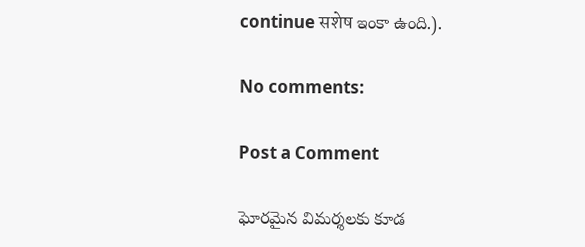continue सशेष ఇంకా ఉంది.).

No comments:

Post a Comment

ఘోరమైన విమర్శలకు కూడ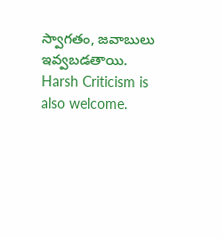స్వాగతం, జవాబులు ఇవ్వబడతాయి. Harsh Criticism is also welcome.